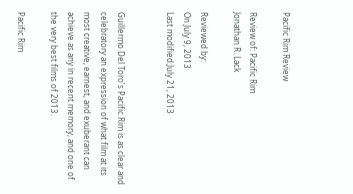Pacific Rim Review

Review of: Pacific Rim
Jonathan R. Lack

Reviewed by:
On July 9, 2013
Last modified:July 21, 2013


Guillermo Del Toro's Pacific Rim is as clear and celebratory an expression of what film at its most creative, earnest, and exuberant can achieve as any in recent memory, and one of the very best films of 2013.

Pacific Rim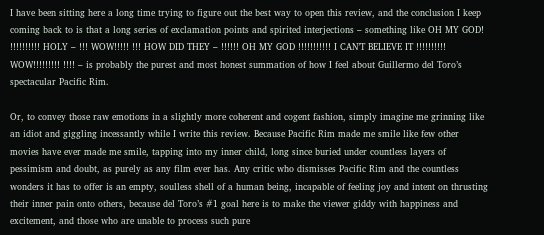I have been sitting here a long time trying to figure out the best way to open this review, and the conclusion I keep coming back to is that a long series of exclamation points and spirited interjections – something like OH MY GOD! !!!!!!!!!! HOLY – !!! WOW!!!!! !!! HOW DID THEY – !!!!!! OH MY GOD !!!!!!!!!!! I CAN’T BELIEVE IT !!!!!!!!!! WOW!!!!!!!!! !!!! – is probably the purest and most honest summation of how I feel about Guillermo del Toro’s spectacular Pacific Rim.

Or, to convey those raw emotions in a slightly more coherent and cogent fashion, simply imagine me grinning like an idiot and giggling incessantly while I write this review. Because Pacific Rim made me smile like few other movies have ever made me smile, tapping into my inner child, long since buried under countless layers of pessimism and doubt, as purely as any film ever has. Any critic who dismisses Pacific Rim and the countless wonders it has to offer is an empty, soulless shell of a human being, incapable of feeling joy and intent on thrusting their inner pain onto others, because del Toro’s #1 goal here is to make the viewer giddy with happiness and excitement, and those who are unable to process such pure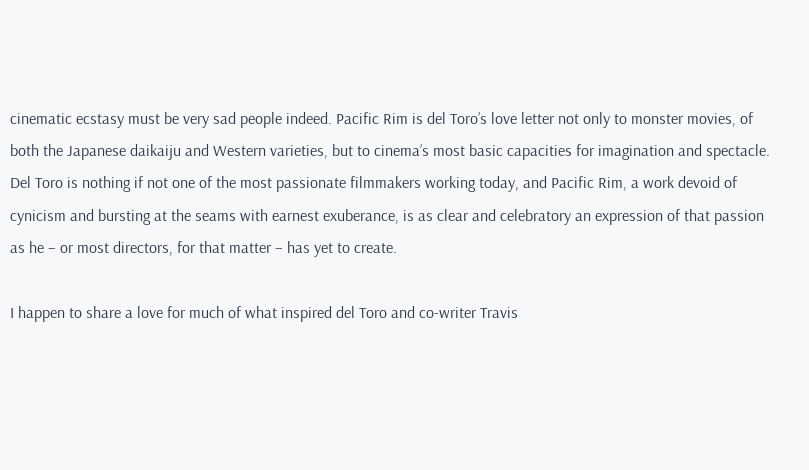cinematic ecstasy must be very sad people indeed. Pacific Rim is del Toro’s love letter not only to monster movies, of both the Japanese daikaiju and Western varieties, but to cinema’s most basic capacities for imagination and spectacle. Del Toro is nothing if not one of the most passionate filmmakers working today, and Pacific Rim, a work devoid of cynicism and bursting at the seams with earnest exuberance, is as clear and celebratory an expression of that passion as he – or most directors, for that matter – has yet to create.

I happen to share a love for much of what inspired del Toro and co-writer Travis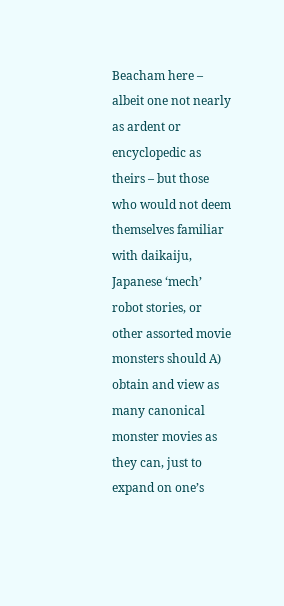Beacham here – albeit one not nearly as ardent or encyclopedic as theirs – but those who would not deem themselves familiar with daikaiju, Japanese ‘mech’ robot stories, or other assorted movie monsters should A) obtain and view as many canonical monster movies as they can, just to expand on one’s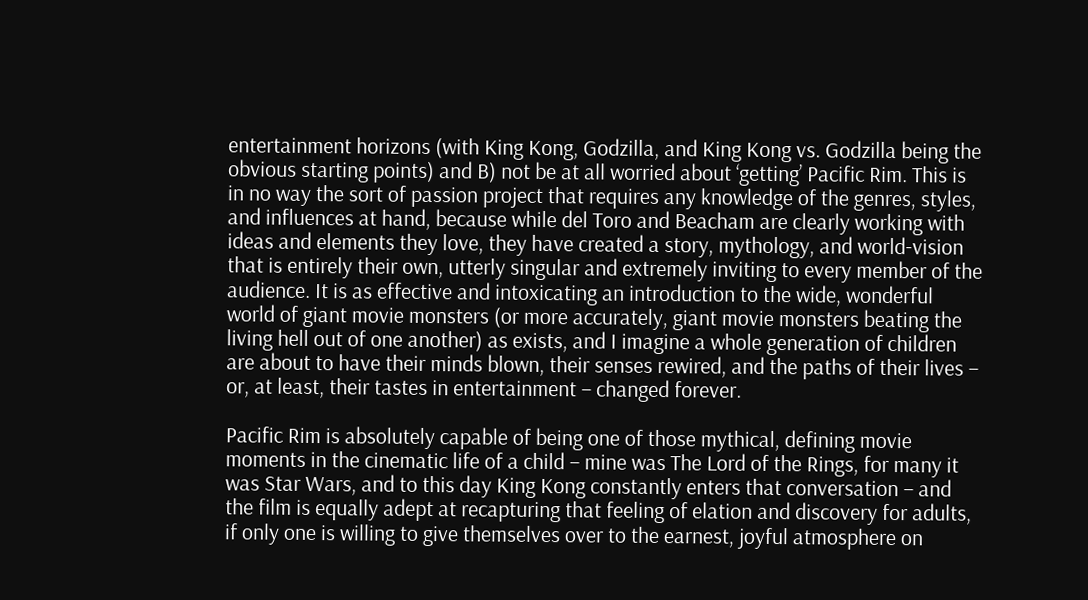entertainment horizons (with King Kong, Godzilla, and King Kong vs. Godzilla being the obvious starting points) and B) not be at all worried about ‘getting’ Pacific Rim. This is in no way the sort of passion project that requires any knowledge of the genres, styles, and influences at hand, because while del Toro and Beacham are clearly working with ideas and elements they love, they have created a story, mythology, and world-vision that is entirely their own, utterly singular and extremely inviting to every member of the audience. It is as effective and intoxicating an introduction to the wide, wonderful world of giant movie monsters (or more accurately, giant movie monsters beating the living hell out of one another) as exists, and I imagine a whole generation of children are about to have their minds blown, their senses rewired, and the paths of their lives – or, at least, their tastes in entertainment – changed forever.

Pacific Rim is absolutely capable of being one of those mythical, defining movie moments in the cinematic life of a child – mine was The Lord of the Rings, for many it was Star Wars, and to this day King Kong constantly enters that conversation – and the film is equally adept at recapturing that feeling of elation and discovery for adults, if only one is willing to give themselves over to the earnest, joyful atmosphere on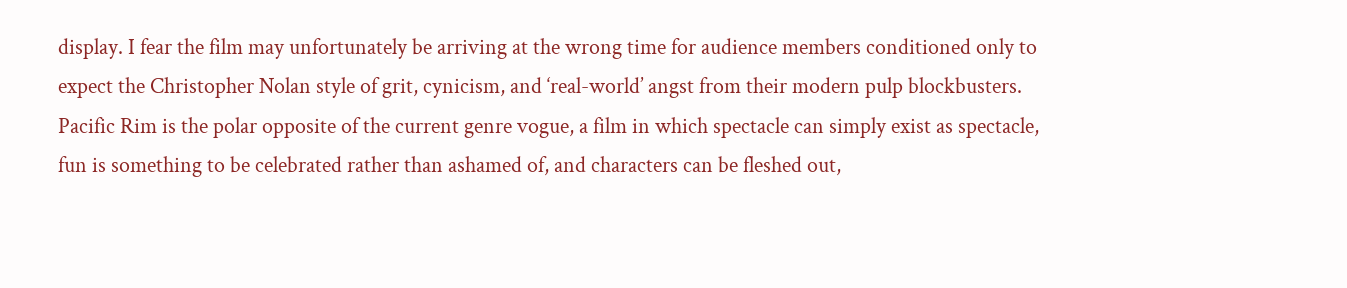display. I fear the film may unfortunately be arriving at the wrong time for audience members conditioned only to expect the Christopher Nolan style of grit, cynicism, and ‘real-world’ angst from their modern pulp blockbusters. Pacific Rim is the polar opposite of the current genre vogue, a film in which spectacle can simply exist as spectacle, fun is something to be celebrated rather than ashamed of, and characters can be fleshed out,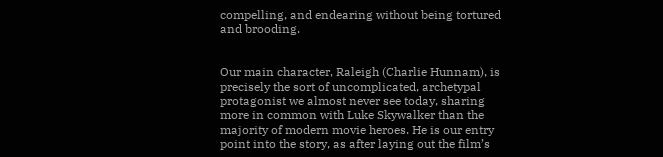compelling, and endearing without being tortured and brooding.


Our main character, Raleigh (Charlie Hunnam), is precisely the sort of uncomplicated, archetypal protagonist we almost never see today, sharing more in common with Luke Skywalker than the majority of modern movie heroes. He is our entry point into the story, as after laying out the film’s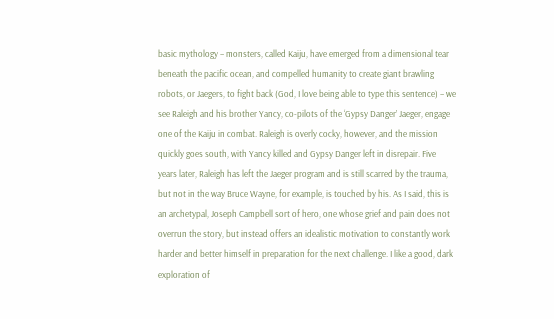basic mythology – monsters, called Kaiju, have emerged from a dimensional tear beneath the pacific ocean, and compelled humanity to create giant brawling robots, or Jaegers, to fight back (God, I love being able to type this sentence) – we see Raleigh and his brother Yancy, co-pilots of the ‘Gypsy Danger’ Jaeger, engage one of the Kaiju in combat. Raleigh is overly cocky, however, and the mission quickly goes south, with Yancy killed and Gypsy Danger left in disrepair. Five years later, Raleigh has left the Jaeger program and is still scarred by the trauma, but not in the way Bruce Wayne, for example, is touched by his. As I said, this is an archetypal, Joseph Campbell sort of hero, one whose grief and pain does not overrun the story, but instead offers an idealistic motivation to constantly work harder and better himself in preparation for the next challenge. I like a good, dark exploration of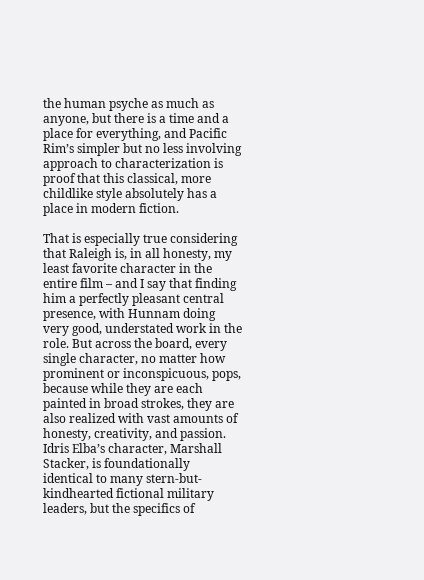the human psyche as much as anyone, but there is a time and a place for everything, and Pacific Rim’s simpler but no less involving approach to characterization is proof that this classical, more childlike style absolutely has a place in modern fiction.

That is especially true considering that Raleigh is, in all honesty, my least favorite character in the entire film – and I say that finding him a perfectly pleasant central presence, with Hunnam doing very good, understated work in the role. But across the board, every single character, no matter how prominent or inconspicuous, pops, because while they are each painted in broad strokes, they are also realized with vast amounts of honesty, creativity, and passion. Idris Elba’s character, Marshall Stacker, is foundationally identical to many stern-but-kindhearted fictional military leaders, but the specifics of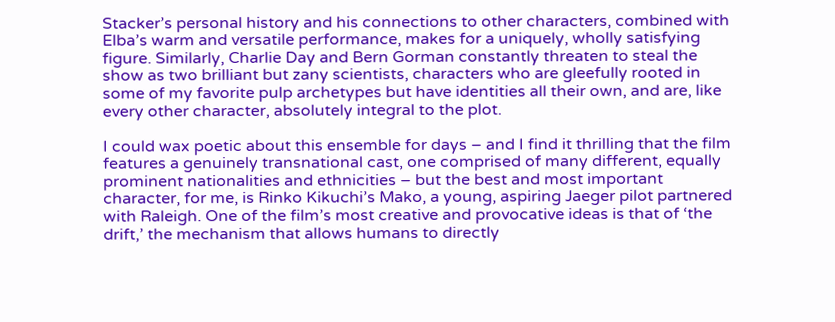Stacker’s personal history and his connections to other characters, combined with Elba’s warm and versatile performance, makes for a uniquely, wholly satisfying figure. Similarly, Charlie Day and Bern Gorman constantly threaten to steal the show as two brilliant but zany scientists, characters who are gleefully rooted in some of my favorite pulp archetypes but have identities all their own, and are, like every other character, absolutely integral to the plot.

I could wax poetic about this ensemble for days – and I find it thrilling that the film features a genuinely transnational cast, one comprised of many different, equally prominent nationalities and ethnicities – but the best and most important character, for me, is Rinko Kikuchi’s Mako, a young, aspiring Jaeger pilot partnered with Raleigh. One of the film’s most creative and provocative ideas is that of ‘the drift,’ the mechanism that allows humans to directly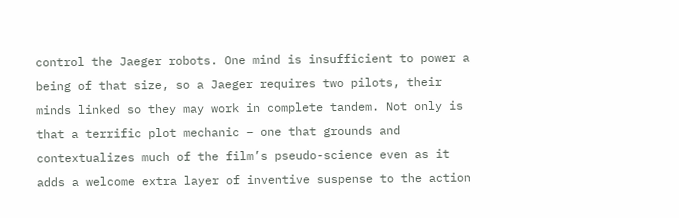control the Jaeger robots. One mind is insufficient to power a being of that size, so a Jaeger requires two pilots, their minds linked so they may work in complete tandem. Not only is that a terrific plot mechanic – one that grounds and contextualizes much of the film’s pseudo-science even as it adds a welcome extra layer of inventive suspense to the action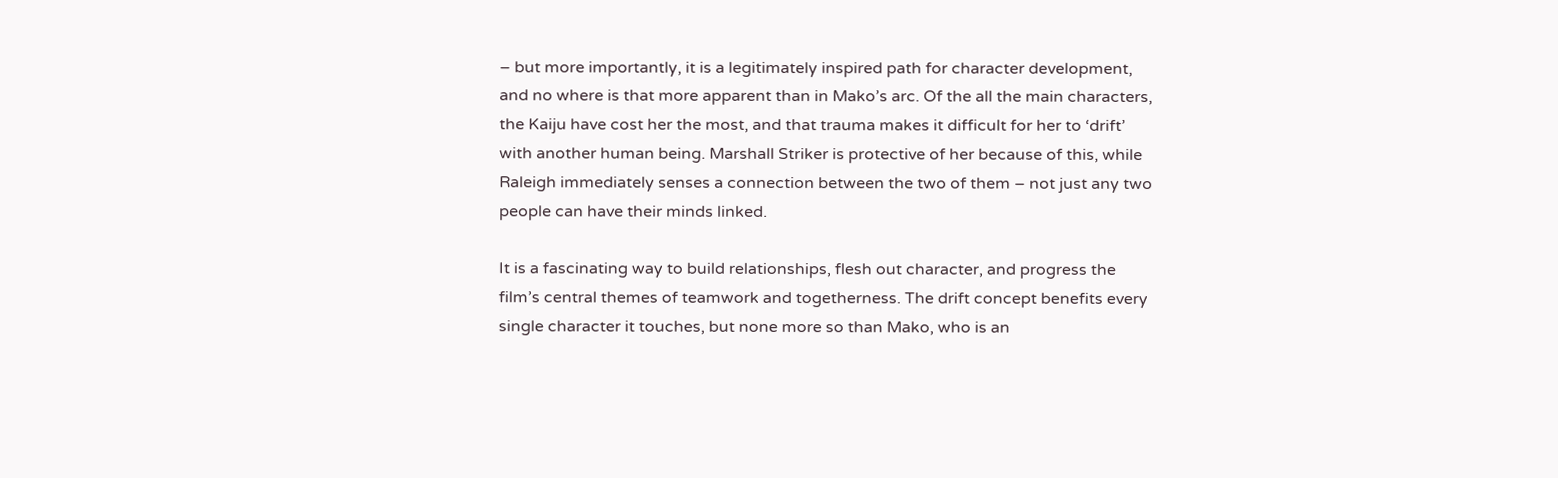– but more importantly, it is a legitimately inspired path for character development, and no where is that more apparent than in Mako’s arc. Of the all the main characters, the Kaiju have cost her the most, and that trauma makes it difficult for her to ‘drift’ with another human being. Marshall Striker is protective of her because of this, while Raleigh immediately senses a connection between the two of them – not just any two people can have their minds linked.

It is a fascinating way to build relationships, flesh out character, and progress the film’s central themes of teamwork and togetherness. The drift concept benefits every single character it touches, but none more so than Mako, who is an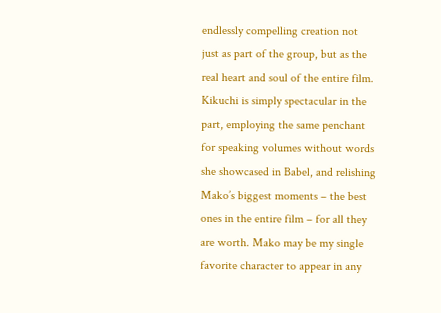endlessly compelling creation not just as part of the group, but as the real heart and soul of the entire film. Kikuchi is simply spectacular in the part, employing the same penchant for speaking volumes without words she showcased in Babel, and relishing Mako’s biggest moments – the best ones in the entire film – for all they are worth. Mako may be my single favorite character to appear in any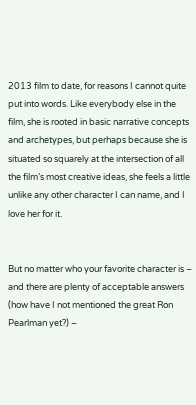2013 film to date, for reasons I cannot quite put into words. Like everybody else in the film, she is rooted in basic narrative concepts and archetypes, but perhaps because she is situated so squarely at the intersection of all the film’s most creative ideas, she feels a little unlike any other character I can name, and I love her for it.


But no matter who your favorite character is – and there are plenty of acceptable answers (how have I not mentioned the great Ron Pearlman yet?) –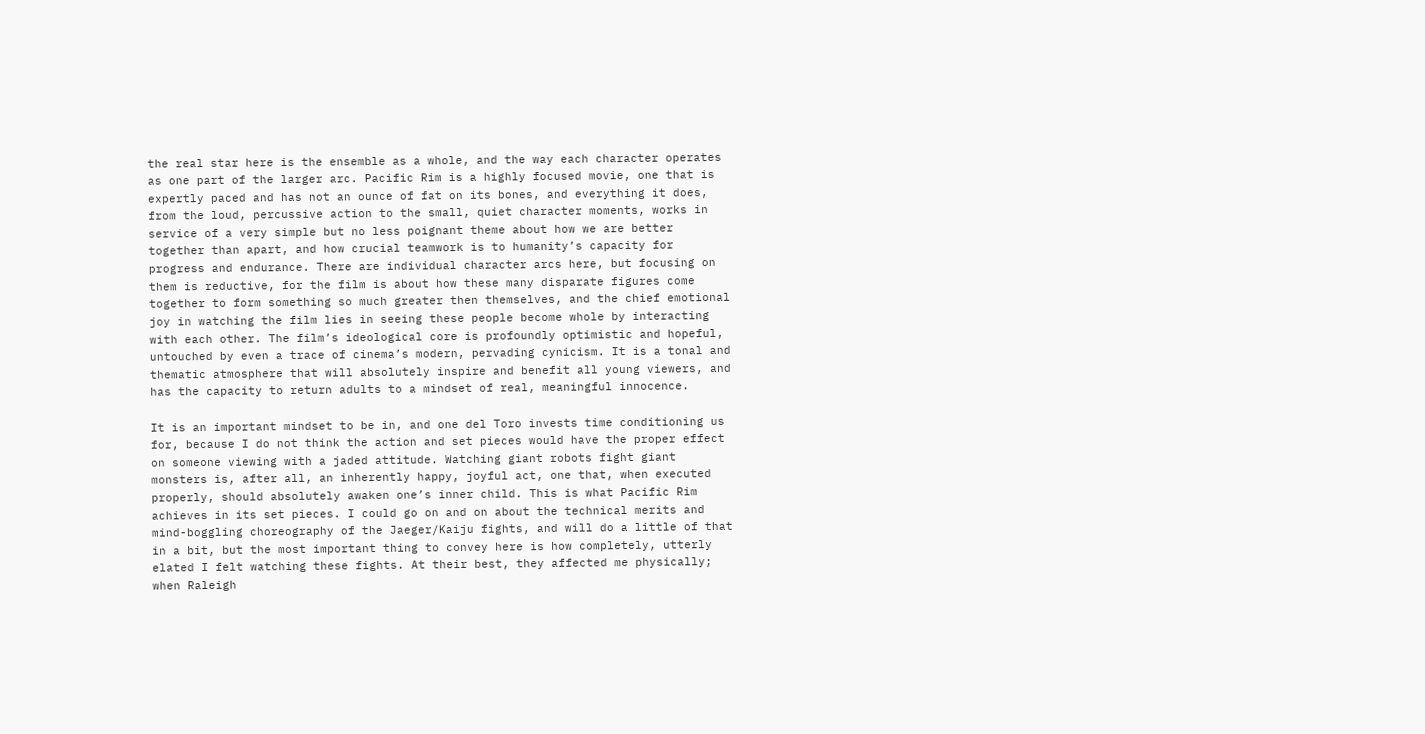the real star here is the ensemble as a whole, and the way each character operates as one part of the larger arc. Pacific Rim is a highly focused movie, one that is expertly paced and has not an ounce of fat on its bones, and everything it does, from the loud, percussive action to the small, quiet character moments, works in service of a very simple but no less poignant theme about how we are better together than apart, and how crucial teamwork is to humanity’s capacity for progress and endurance. There are individual character arcs here, but focusing on them is reductive, for the film is about how these many disparate figures come together to form something so much greater then themselves, and the chief emotional joy in watching the film lies in seeing these people become whole by interacting with each other. The film’s ideological core is profoundly optimistic and hopeful, untouched by even a trace of cinema’s modern, pervading cynicism. It is a tonal and thematic atmosphere that will absolutely inspire and benefit all young viewers, and has the capacity to return adults to a mindset of real, meaningful innocence.

It is an important mindset to be in, and one del Toro invests time conditioning us for, because I do not think the action and set pieces would have the proper effect on someone viewing with a jaded attitude. Watching giant robots fight giant monsters is, after all, an inherently happy, joyful act, one that, when executed properly, should absolutely awaken one’s inner child. This is what Pacific Rim achieves in its set pieces. I could go on and on about the technical merits and mind-boggling choreography of the Jaeger/Kaiju fights, and will do a little of that in a bit, but the most important thing to convey here is how completely, utterly elated I felt watching these fights. At their best, they affected me physically; when Raleigh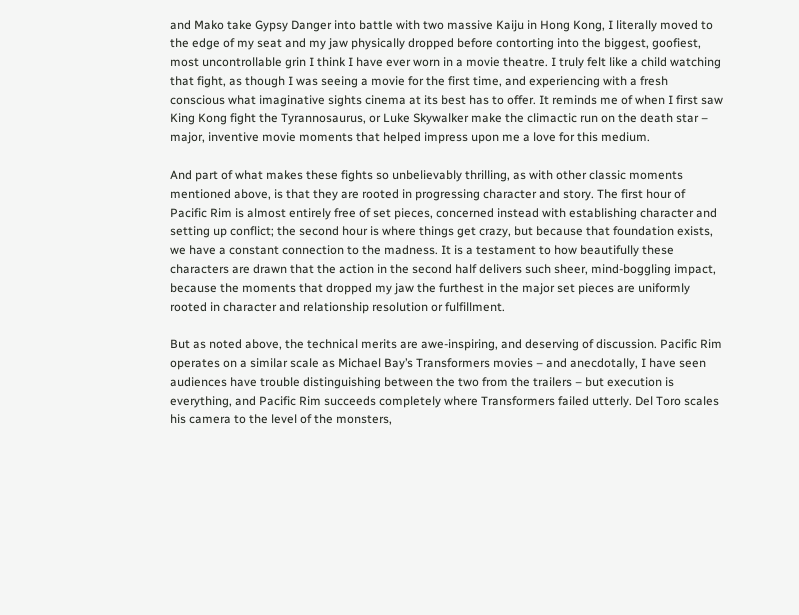and Mako take Gypsy Danger into battle with two massive Kaiju in Hong Kong, I literally moved to the edge of my seat and my jaw physically dropped before contorting into the biggest, goofiest, most uncontrollable grin I think I have ever worn in a movie theatre. I truly felt like a child watching that fight, as though I was seeing a movie for the first time, and experiencing with a fresh conscious what imaginative sights cinema at its best has to offer. It reminds me of when I first saw King Kong fight the Tyrannosaurus, or Luke Skywalker make the climactic run on the death star – major, inventive movie moments that helped impress upon me a love for this medium.

And part of what makes these fights so unbelievably thrilling, as with other classic moments mentioned above, is that they are rooted in progressing character and story. The first hour of Pacific Rim is almost entirely free of set pieces, concerned instead with establishing character and setting up conflict; the second hour is where things get crazy, but because that foundation exists, we have a constant connection to the madness. It is a testament to how beautifully these characters are drawn that the action in the second half delivers such sheer, mind-boggling impact, because the moments that dropped my jaw the furthest in the major set pieces are uniformly rooted in character and relationship resolution or fulfillment.

But as noted above, the technical merits are awe-inspiring, and deserving of discussion. Pacific Rim operates on a similar scale as Michael Bay’s Transformers movies – and anecdotally, I have seen audiences have trouble distinguishing between the two from the trailers – but execution is everything, and Pacific Rim succeeds completely where Transformers failed utterly. Del Toro scales his camera to the level of the monsters,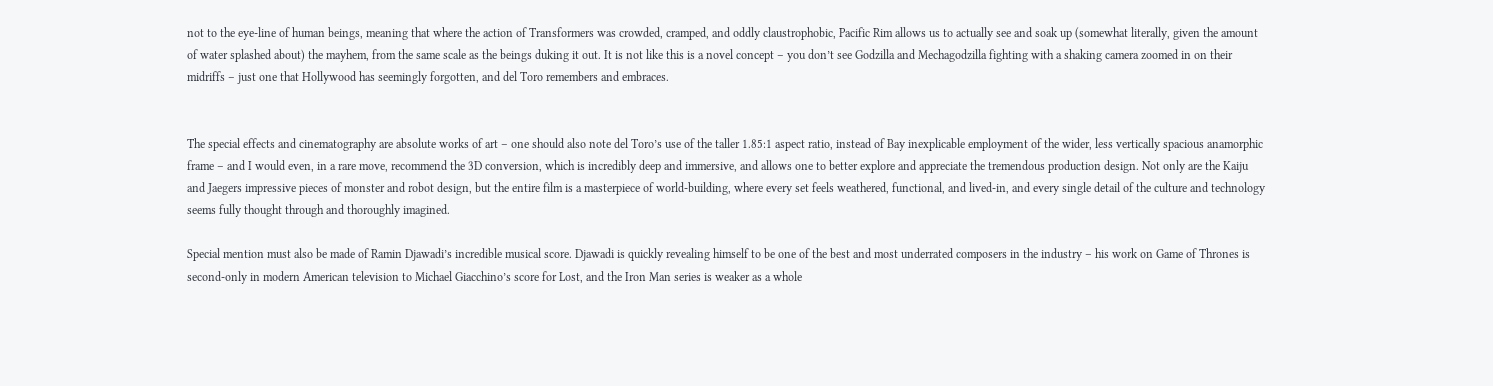not to the eye-line of human beings, meaning that where the action of Transformers was crowded, cramped, and oddly claustrophobic, Pacific Rim allows us to actually see and soak up (somewhat literally, given the amount of water splashed about) the mayhem, from the same scale as the beings duking it out. It is not like this is a novel concept – you don’t see Godzilla and Mechagodzilla fighting with a shaking camera zoomed in on their midriffs – just one that Hollywood has seemingly forgotten, and del Toro remembers and embraces.


The special effects and cinematography are absolute works of art – one should also note del Toro’s use of the taller 1.85:1 aspect ratio, instead of Bay inexplicable employment of the wider, less vertically spacious anamorphic frame – and I would even, in a rare move, recommend the 3D conversion, which is incredibly deep and immersive, and allows one to better explore and appreciate the tremendous production design. Not only are the Kaiju and Jaegers impressive pieces of monster and robot design, but the entire film is a masterpiece of world-building, where every set feels weathered, functional, and lived-in, and every single detail of the culture and technology seems fully thought through and thoroughly imagined.

Special mention must also be made of Ramin Djawadi’s incredible musical score. Djawadi is quickly revealing himself to be one of the best and most underrated composers in the industry – his work on Game of Thrones is second-only in modern American television to Michael Giacchino’s score for Lost, and the Iron Man series is weaker as a whole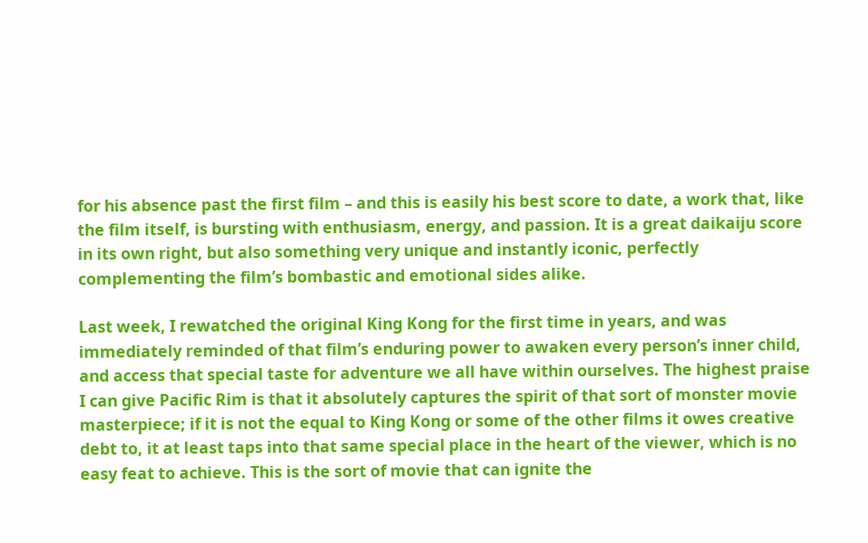for his absence past the first film – and this is easily his best score to date, a work that, like the film itself, is bursting with enthusiasm, energy, and passion. It is a great daikaiju score in its own right, but also something very unique and instantly iconic, perfectly complementing the film’s bombastic and emotional sides alike.

Last week, I rewatched the original King Kong for the first time in years, and was immediately reminded of that film’s enduring power to awaken every person’s inner child, and access that special taste for adventure we all have within ourselves. The highest praise I can give Pacific Rim is that it absolutely captures the spirit of that sort of monster movie masterpiece; if it is not the equal to King Kong or some of the other films it owes creative debt to, it at least taps into that same special place in the heart of the viewer, which is no easy feat to achieve. This is the sort of movie that can ignite the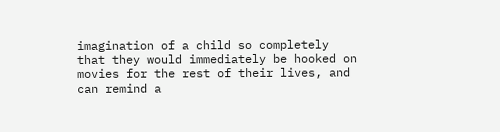imagination of a child so completely that they would immediately be hooked on movies for the rest of their lives, and can remind a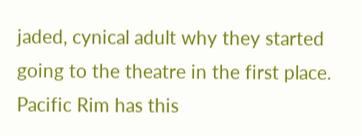jaded, cynical adult why they started going to the theatre in the first place. Pacific Rim has this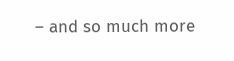– and so much more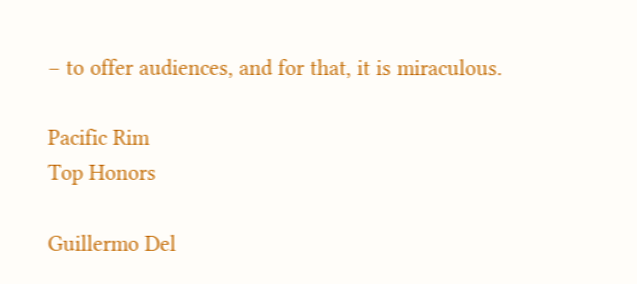– to offer audiences, and for that, it is miraculous.

Pacific Rim
Top Honors

Guillermo Del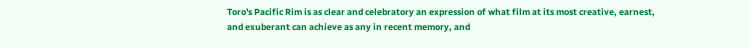Toro's Pacific Rim is as clear and celebratory an expression of what film at its most creative, earnest, and exuberant can achieve as any in recent memory, and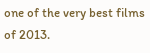one of the very best films of 2013.